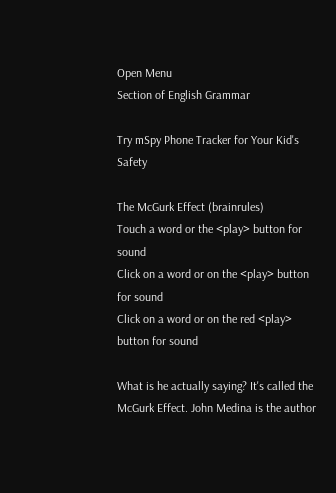Open Menu
Section of English Grammar

Try mSpy Phone Tracker for Your Kid's Safety

The McGurk Effect (brainrules)
Touch a word or the <play> button for sound
Click on a word or on the <play> button for sound
Click on a word or on the red <play> button for sound

What is he actually saying? It's called the McGurk Effect. John Medina is the author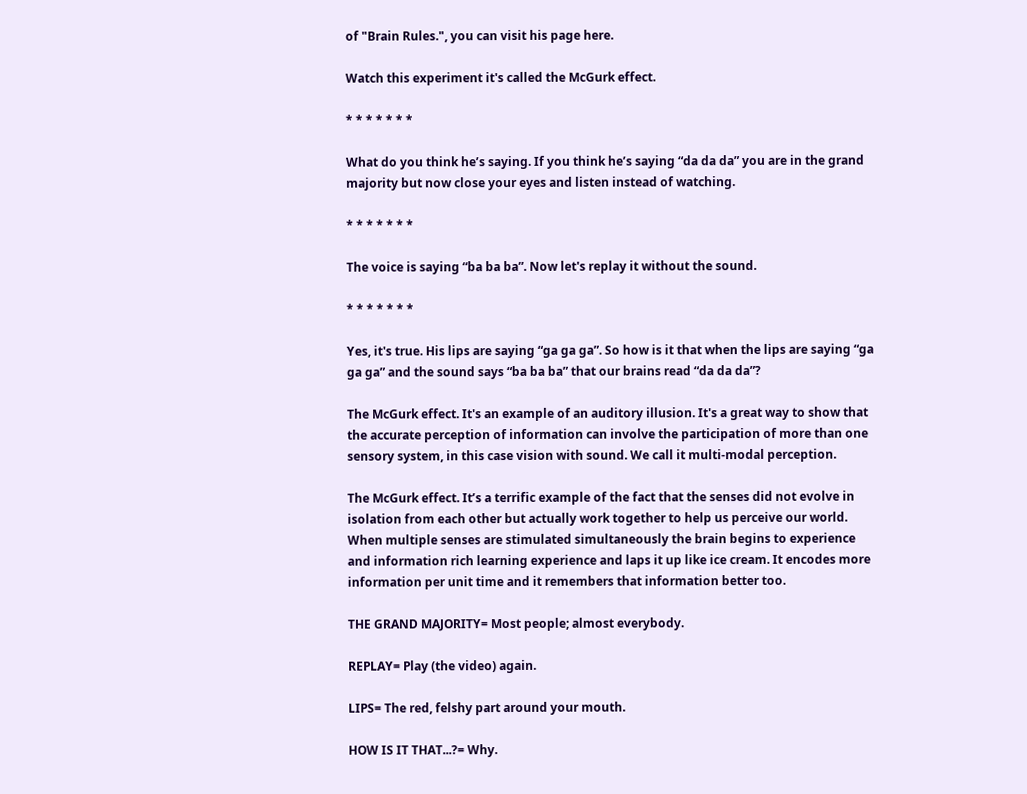of "Brain Rules.", you can visit his page here.

Watch this experiment it's called the McGurk effect.

* * * * * * *

What do you think he’s saying. If you think he’s saying “da da da” you are in the grand majority but now close your eyes and listen instead of watching.

* * * * * * *

The voice is saying “ba ba ba”. Now let's replay it without the sound.

* * * * * * *

Yes, it's true. His lips are saying “ga ga ga”. So how is it that when the lips are saying “ga ga ga” and the sound says “ba ba ba” that our brains read “da da da”?

The McGurk effect. It's an example of an auditory illusion. It's a great way to show that the accurate perception of information can involve the participation of more than one sensory system, in this case vision with sound. We call it multi-modal perception.

The McGurk effect. It’s a terrific example of the fact that the senses did not evolve in isolation from each other but actually work together to help us perceive our world. When multiple senses are stimulated simultaneously the brain begins to experience and information rich learning experience and laps it up like ice cream. It encodes more information per unit time and it remembers that information better too.

THE GRAND MAJORITY= Most people; almost everybody.

REPLAY= Play (the video) again.

LIPS= The red, felshy part around your mouth.

HOW IS IT THAT...?= Why.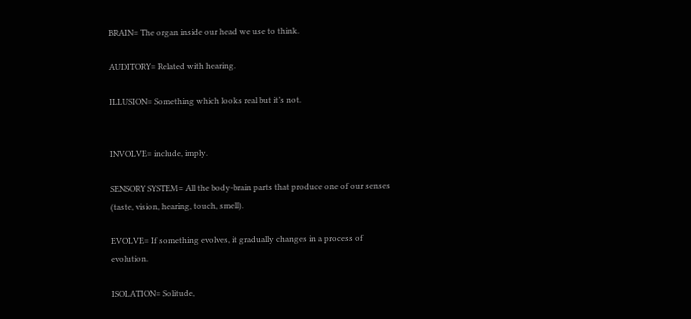BRAIN= The organ inside our head we use to think.

AUDITORY= Related with hearing.

ILLUSION= Something which looks real but it’s not.


INVOLVE= include, imply.

SENSORY SYSTEM= All the body-brain parts that produce one of our senses (taste, vision, hearing, touch, smell).

EVOLVE= If something evolves, it gradually changes in a process of evolution.

ISOLATION= Solitude,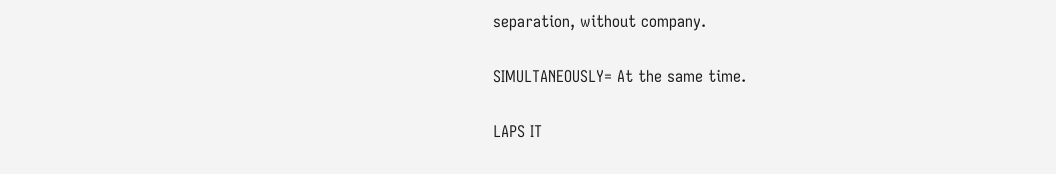separation, without company.

SIMULTANEOUSLY= At the same time.

LAPS IT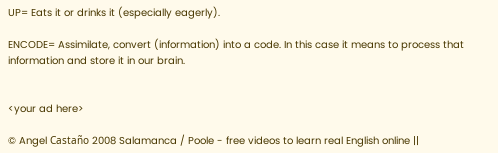UP= Eats it or drinks it (especially eagerly).

ENCODE= Assimilate, convert (information) into a code. In this case it means to process that information and store it in our brain.


<your ad here>

© Angel Castaño 2008 Salamanca / Poole - free videos to learn real English online ||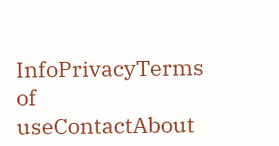InfoPrivacyTerms of useContactAbout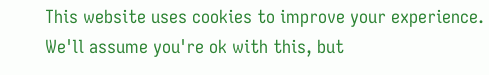This website uses cookies to improve your experience. We'll assume you're ok with this, but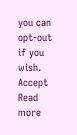you can opt-out if you wish. Accept Read more